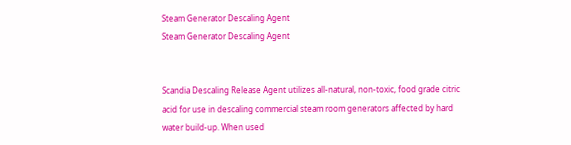Steam Generator Descaling Agent
Steam Generator Descaling Agent


Scandia Descaling Release Agent utilizes all-natural, non-toxic, food grade citric acid for use in descaling commercial steam room generators affected by hard water build-up. When used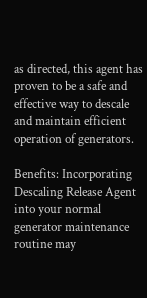as directed, this agent has proven to be a safe and effective way to descale and maintain efficient operation of generators.

Benefits: Incorporating Descaling Release Agent into your normal generator maintenance routine may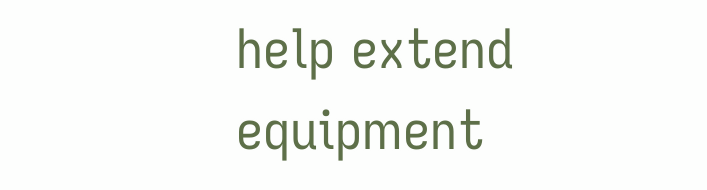help extend equipment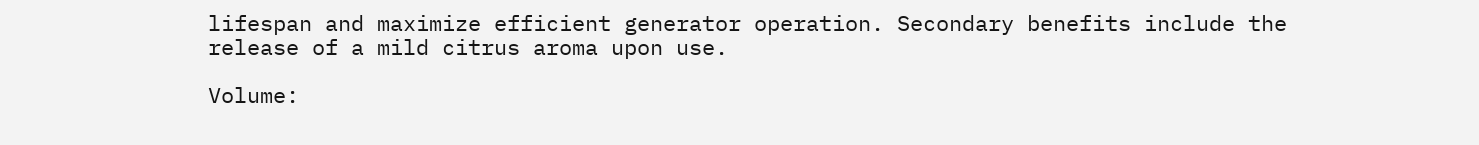lifespan and maximize efficient generator operation. Secondary benefits include the release of a mild citrus aroma upon use.

Volume: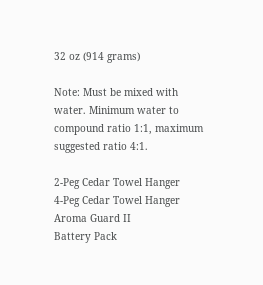32 oz (914 grams)

Note: Must be mixed with water. Minimum water to compound ratio 1:1, maximum suggested ratio 4:1.

2-Peg Cedar Towel Hanger
4-Peg Cedar Towel Hanger
Aroma Guard II
Battery Pack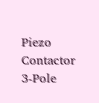Piezo
Contactor 3-Pole